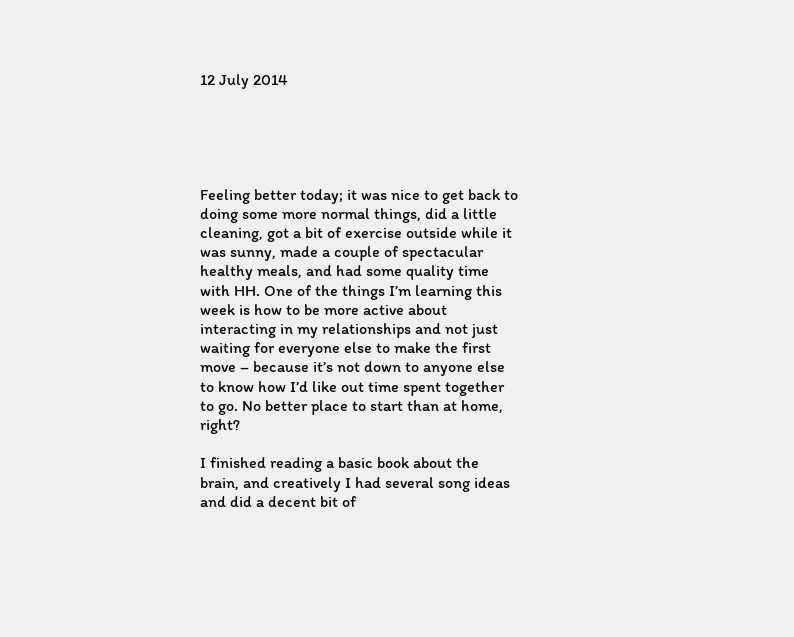12 July 2014





Feeling better today; it was nice to get back to doing some more normal things, did a little cleaning, got a bit of exercise outside while it was sunny, made a couple of spectacular healthy meals, and had some quality time with HH. One of the things I’m learning this week is how to be more active about interacting in my relationships and not just waiting for everyone else to make the first move – because it’s not down to anyone else to know how I’d like out time spent together to go. No better place to start than at home, right?

I finished reading a basic book about the brain, and creatively I had several song ideas and did a decent bit of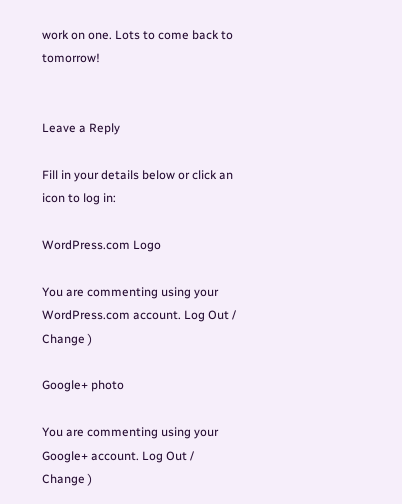work on one. Lots to come back to tomorrow!


Leave a Reply

Fill in your details below or click an icon to log in:

WordPress.com Logo

You are commenting using your WordPress.com account. Log Out /  Change )

Google+ photo

You are commenting using your Google+ account. Log Out /  Change )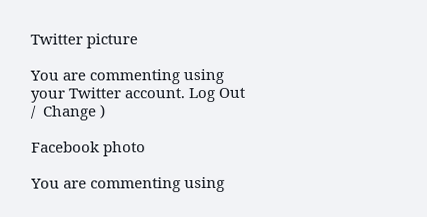Twitter picture

You are commenting using your Twitter account. Log Out /  Change )

Facebook photo

You are commenting using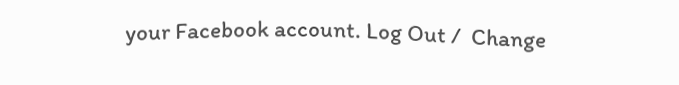your Facebook account. Log Out /  Change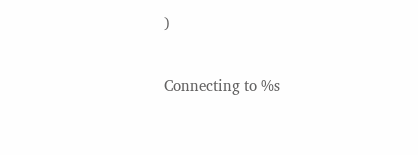)


Connecting to %s